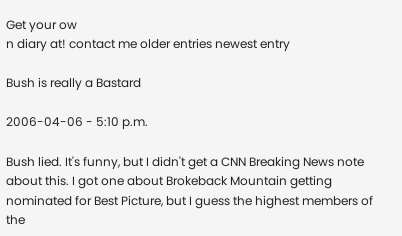Get your ow
n diary at! contact me older entries newest entry

Bush is really a Bastard

2006-04-06 - 5:10 p.m.

Bush lied. It's funny, but I didn't get a CNN Breaking News note about this. I got one about Brokeback Mountain getting nominated for Best Picture, but I guess the highest members of the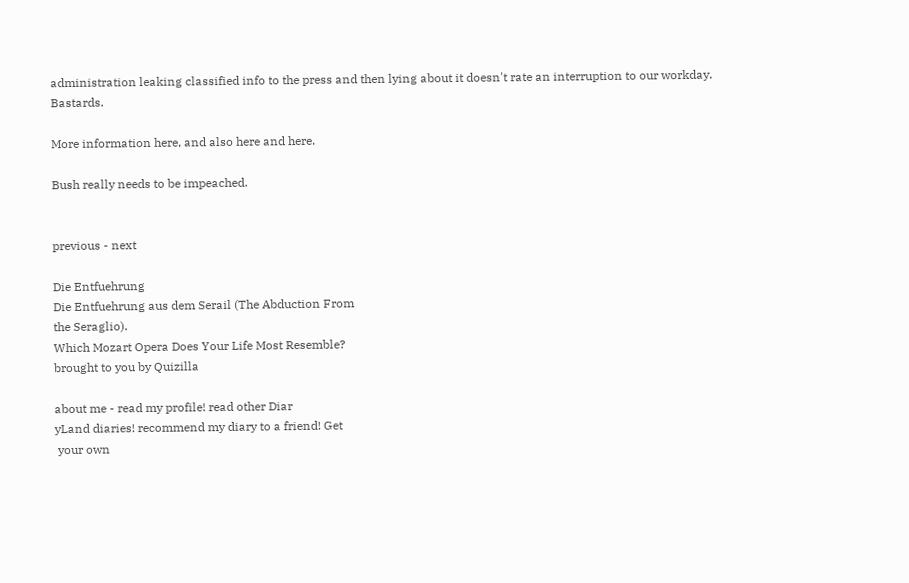administration leaking classified info to the press and then lying about it doesn't rate an interruption to our workday. Bastards.

More information here, and also here and here.

Bush really needs to be impeached.


previous - next

Die Entfuehrung
Die Entfuehrung aus dem Serail (The Abduction From
the Seraglio).
Which Mozart Opera Does Your Life Most Resemble?
brought to you by Quizilla

about me - read my profile! read other Diar
yLand diaries! recommend my diary to a friend! Get
 your own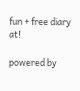fun + free diary at!

powered by